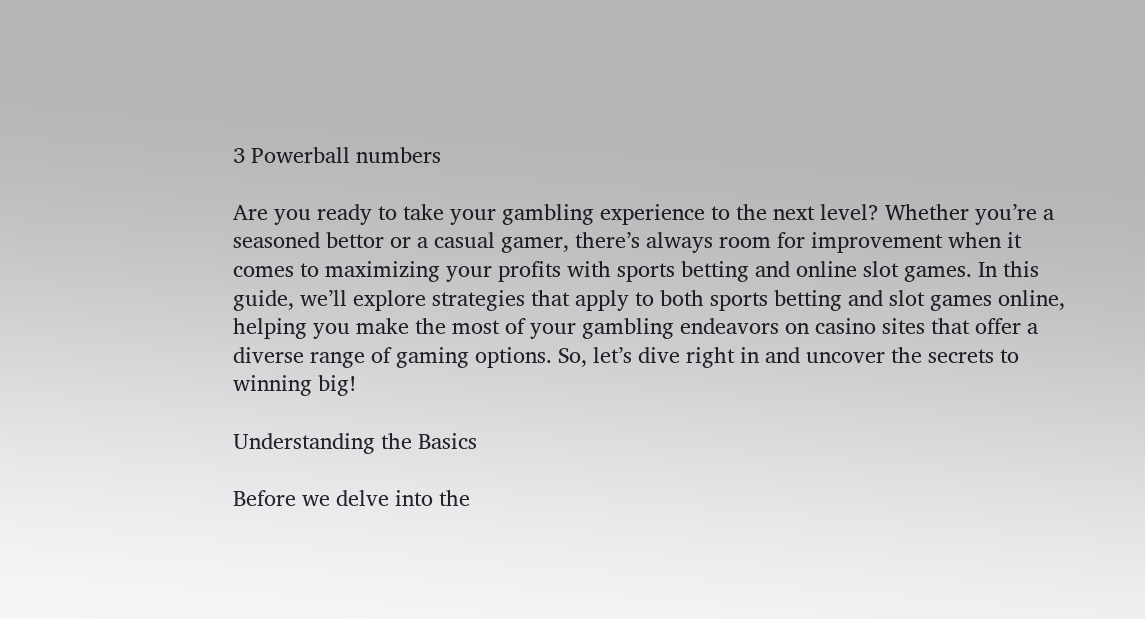3 Powerball numbers

Are you ready to take your gambling experience to the next level? Whether you’re a seasoned bettor or a casual gamer, there’s always room for improvement when it comes to maximizing your profits with sports betting and online slot games. In this guide, we’ll explore strategies that apply to both sports betting and slot games online, helping you make the most of your gambling endeavors on casino sites that offer a diverse range of gaming options. So, let’s dive right in and uncover the secrets to winning big!

Understanding the Basics

Before we delve into the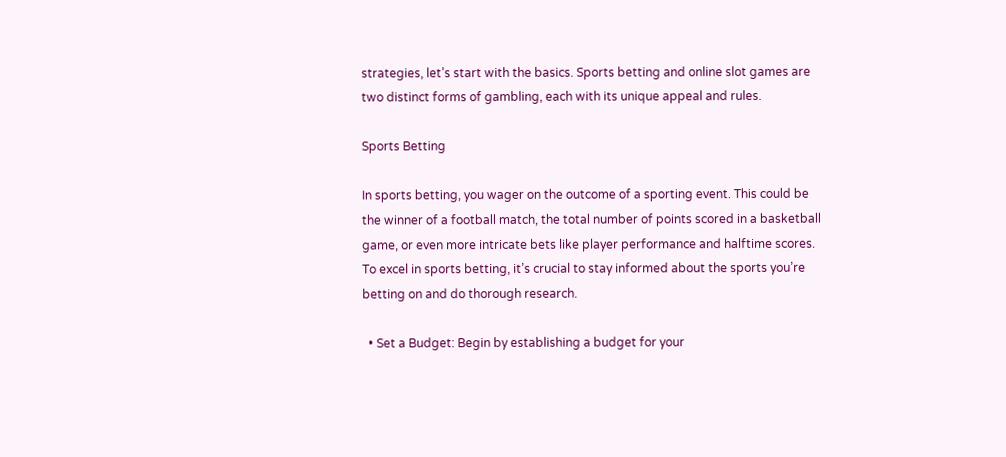strategies, let’s start with the basics. Sports betting and online slot games are two distinct forms of gambling, each with its unique appeal and rules.

Sports Betting

In sports betting, you wager on the outcome of a sporting event. This could be the winner of a football match, the total number of points scored in a basketball game, or even more intricate bets like player performance and halftime scores. To excel in sports betting, it’s crucial to stay informed about the sports you’re betting on and do thorough research.

  • Set a Budget: Begin by establishing a budget for your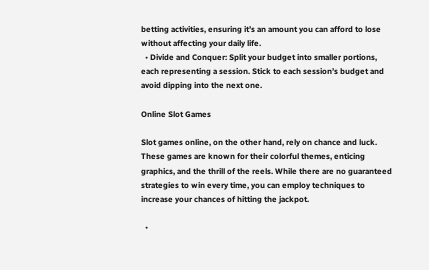betting activities, ensuring it’s an amount you can afford to lose without affecting your daily life.
  • Divide and Conquer: Split your budget into smaller portions, each representing a session. Stick to each session’s budget and avoid dipping into the next one.

Online Slot Games

Slot games online, on the other hand, rely on chance and luck. These games are known for their colorful themes, enticing graphics, and the thrill of the reels. While there are no guaranteed strategies to win every time, you can employ techniques to increase your chances of hitting the jackpot.

  •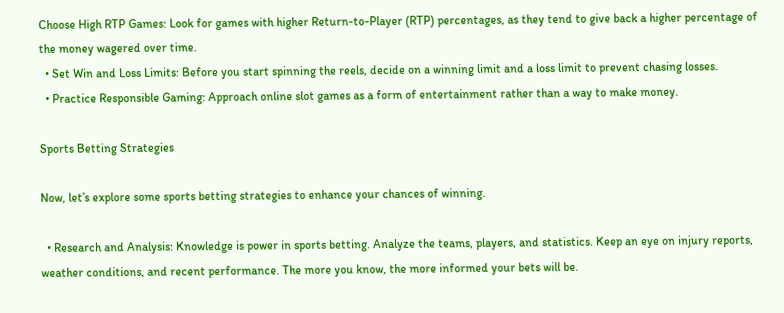Choose High RTP Games: Look for games with higher Return-to-Player (RTP) percentages, as they tend to give back a higher percentage of the money wagered over time.
  • Set Win and Loss Limits: Before you start spinning the reels, decide on a winning limit and a loss limit to prevent chasing losses.
  • Practice Responsible Gaming: Approach online slot games as a form of entertainment rather than a way to make money.

Sports Betting Strategies

Now, let’s explore some sports betting strategies to enhance your chances of winning.

  • Research and Analysis: Knowledge is power in sports betting. Analyze the teams, players, and statistics. Keep an eye on injury reports, weather conditions, and recent performance. The more you know, the more informed your bets will be.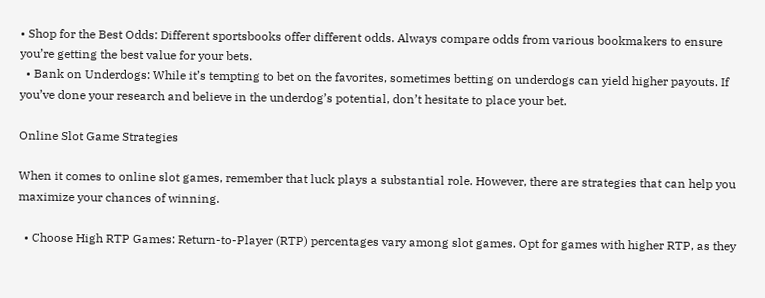• Shop for the Best Odds: Different sportsbooks offer different odds. Always compare odds from various bookmakers to ensure you’re getting the best value for your bets.
  • Bank on Underdogs: While it’s tempting to bet on the favorites, sometimes betting on underdogs can yield higher payouts. If you’ve done your research and believe in the underdog’s potential, don’t hesitate to place your bet.

Online Slot Game Strategies

When it comes to online slot games, remember that luck plays a substantial role. However, there are strategies that can help you maximize your chances of winning.

  • Choose High RTP Games: Return-to-Player (RTP) percentages vary among slot games. Opt for games with higher RTP, as they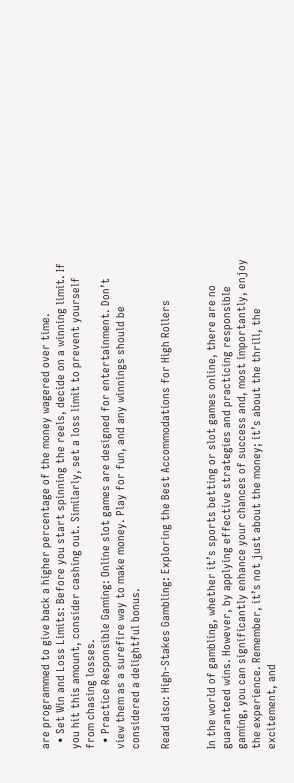are programmed to give back a higher percentage of the money wagered over time.
  • Set Win and Loss Limits: Before you start spinning the reels, decide on a winning limit. If you hit this amount, consider cashing out. Similarly, set a loss limit to prevent yourself from chasing losses.
  • Practice Responsible Gaming: Online slot games are designed for entertainment. Don’t view them as a surefire way to make money. Play for fun, and any winnings should be considered a delightful bonus.

Read also: High-Stakes Gambling: Exploring the Best Accommodations for High Rollers


In the world of gambling, whether it’s sports betting or slot games online, there are no guaranteed wins. However, by applying effective strategies and practicing responsible gaming, you can significantly enhance your chances of success and, most importantly, enjoy the experience. Remember, it’s not just about the money; it’s about the thrill, the excitement, and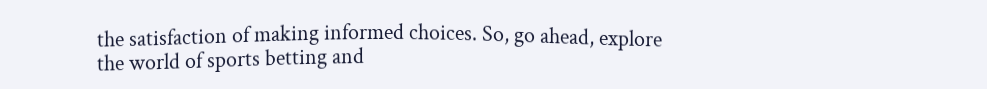the satisfaction of making informed choices. So, go ahead, explore the world of sports betting and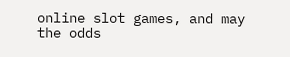online slot games, and may the odds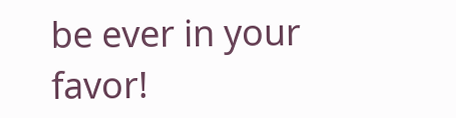be ever in your favor!